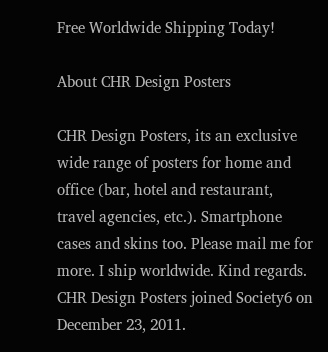Free Worldwide Shipping Today!

About CHR Design Posters

CHR Design Posters, its an exclusive wide range of posters for home and office (bar, hotel and restaurant, travel agencies, etc.). Smartphone cases and skins too. Please mail me for more. I ship worldwide. Kind regards.
CHR Design Posters joined Society6 on December 23, 2011.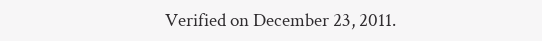Verified on December 23, 2011.